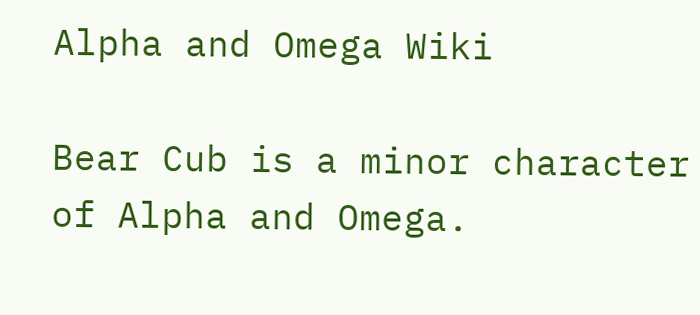Alpha and Omega Wiki

Bear Cub is a minor character of Alpha and Omega.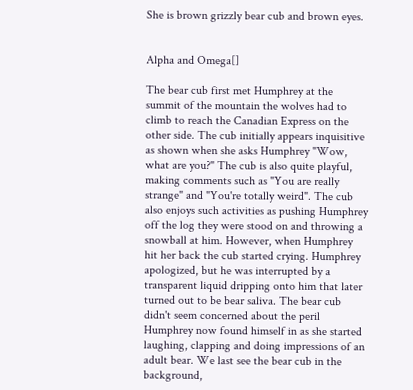She is brown grizzly bear cub and brown eyes.


Alpha and Omega[]

The bear cub first met Humphrey at the summit of the mountain the wolves had to climb to reach the Canadian Express on the other side. The cub initially appears inquisitive as shown when she asks Humphrey "Wow, what are you?" The cub is also quite playful, making comments such as "You are really strange" and "You're totally weird". The cub also enjoys such activities as pushing Humphrey off the log they were stood on and throwing a snowball at him. However, when Humphrey hit her back the cub started crying. Humphrey apologized, but he was interrupted by a transparent liquid dripping onto him that later turned out to be bear saliva. The bear cub didn't seem concerned about the peril Humphrey now found himself in as she started laughing, clapping and doing impressions of an adult bear. We last see the bear cub in the background,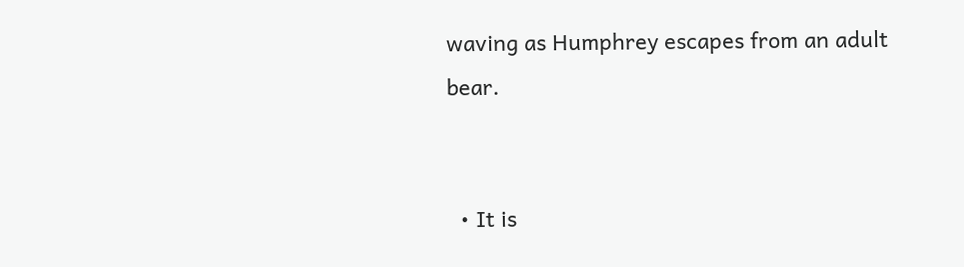waving as Humphrey escapes from an adult bear.


  • It is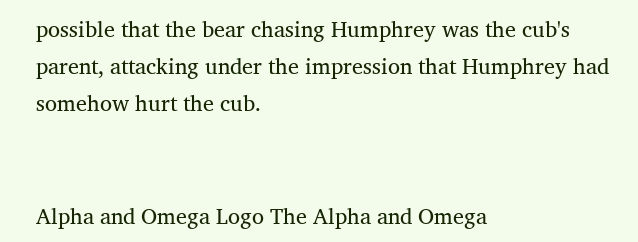possible that the bear chasing Humphrey was the cub's parent, attacking under the impression that Humphrey had somehow hurt the cub.


Alpha and Omega Logo The Alpha and Omega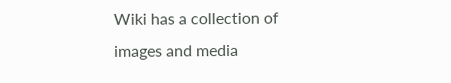Wiki has a collection of images and media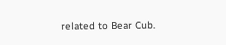related to Bear Cub.